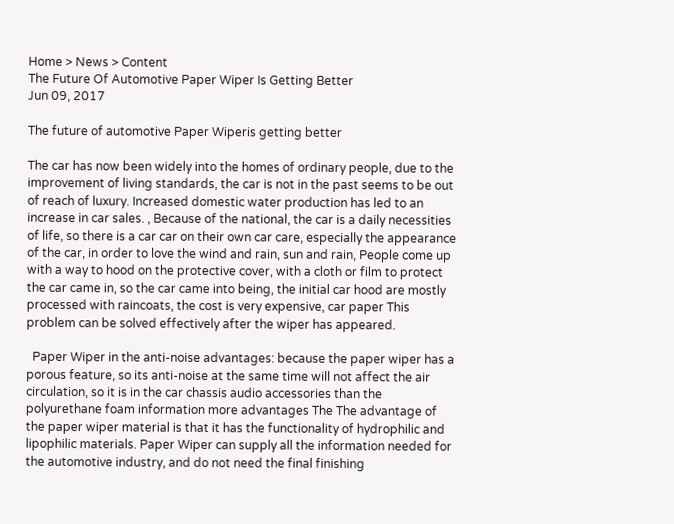Home > News > Content
The Future Of Automotive Paper Wiper Is Getting Better
Jun 09, 2017

The future of automotive Paper Wiperis getting better

The car has now been widely into the homes of ordinary people, due to the improvement of living standards, the car is not in the past seems to be out of reach of luxury. Increased domestic water production has led to an increase in car sales. , Because of the national, the car is a daily necessities of life, so there is a car car on their own car care, especially the appearance of the car, in order to love the wind and rain, sun and rain, People come up with a way to hood on the protective cover, with a cloth or film to protect the car came in, so the car came into being, the initial car hood are mostly processed with raincoats, the cost is very expensive, car paper This problem can be solved effectively after the wiper has appeared.

  Paper Wiper in the anti-noise advantages: because the paper wiper has a porous feature, so its anti-noise at the same time will not affect the air circulation, so it is in the car chassis audio accessories than the polyurethane foam information more advantages The The advantage of the paper wiper material is that it has the functionality of hydrophilic and lipophilic materials. Paper Wiper can supply all the information needed for the automotive industry, and do not need the final finishing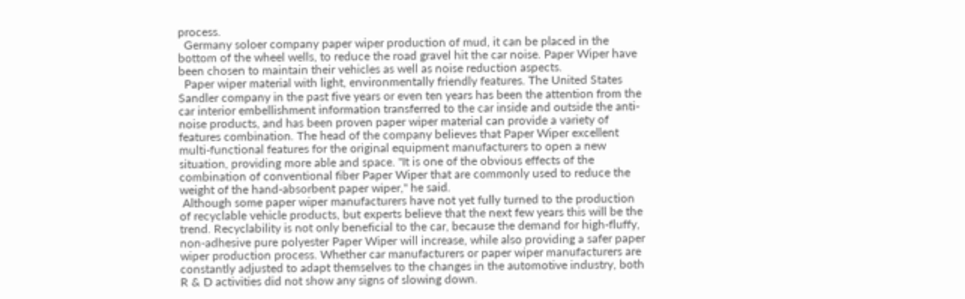process.
  Germany soloer company paper wiper production of mud, it can be placed in the bottom of the wheel wells, to reduce the road gravel hit the car noise. Paper Wiper have been chosen to maintain their vehicles as well as noise reduction aspects.
  Paper wiper material with light, environmentally friendly features. The United States Sandler company in the past five years or even ten years has been the attention from the car interior embellishment information transferred to the car inside and outside the anti-noise products, and has been proven paper wiper material can provide a variety of features combination. The head of the company believes that Paper Wiper excellent multi-functional features for the original equipment manufacturers to open a new situation, providing more able and space. "It is one of the obvious effects of the combination of conventional fiber Paper Wiper that are commonly used to reduce the weight of the hand-absorbent paper wiper," he said.
 Although some paper wiper manufacturers have not yet fully turned to the production of recyclable vehicle products, but experts believe that the next few years this will be the trend. Recyclability is not only beneficial to the car, because the demand for high-fluffy, non-adhesive pure polyester Paper Wiper will increase, while also providing a safer paper wiper production process. Whether car manufacturers or paper wiper manufacturers are constantly adjusted to adapt themselves to the changes in the automotive industry, both R & D activities did not show any signs of slowing down.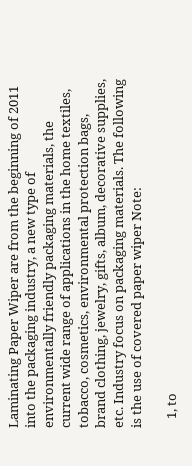Laminating Paper Wiper are from the beginning of 2011 into the packaging industry, a new type of environmentally friendly packaging materials, the current wide range of applications in the home textiles, tobacco, cosmetics, environmental protection bags, brand clothing, jewelry, gifts, album, decorative supplies, etc. Industry focus on packaging materials. The following is the use of covered paper wiper Note:

   1, to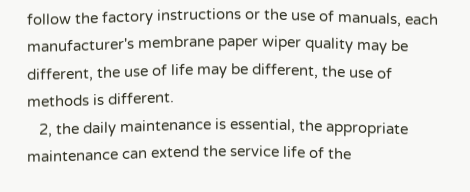follow the factory instructions or the use of manuals, each manufacturer's membrane paper wiper quality may be different, the use of life may be different, the use of methods is different.
   2, the daily maintenance is essential, the appropriate maintenance can extend the service life of the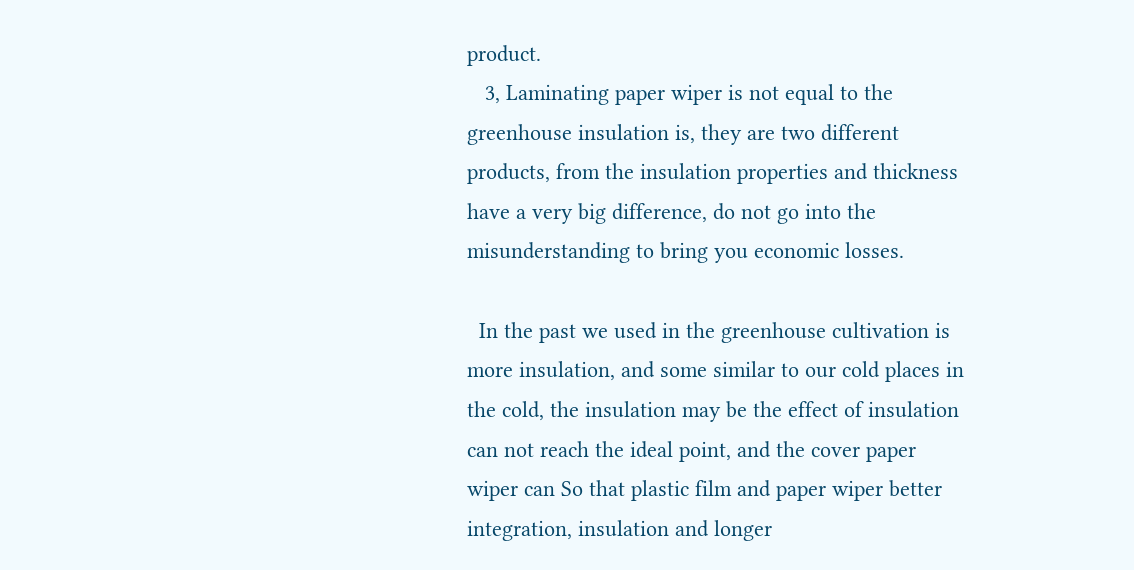product.
   3, Laminating paper wiper is not equal to the greenhouse insulation is, they are two different products, from the insulation properties and thickness have a very big difference, do not go into the misunderstanding to bring you economic losses.

  In the past we used in the greenhouse cultivation is more insulation, and some similar to our cold places in the cold, the insulation may be the effect of insulation can not reach the ideal point, and the cover paper wiper can So that plastic film and paper wiper better integration, insulation and longer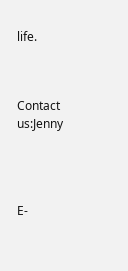life.



Contact us:Jenny




E-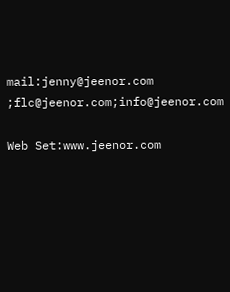mail:jenny@jeenor.com ;flc@jeenor.com;info@jeenor.com

Web Set:www.jeenor.com